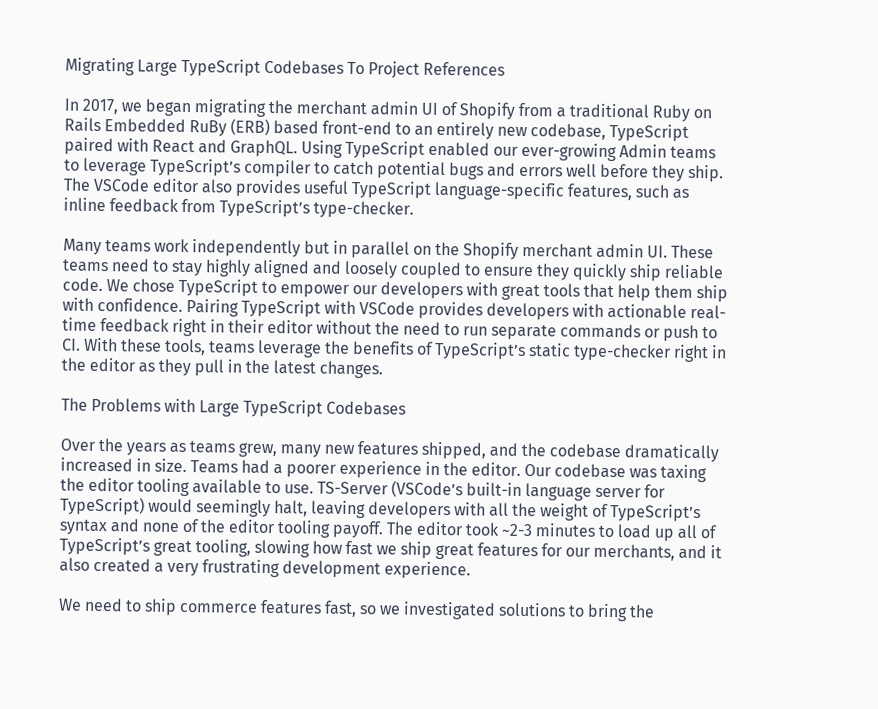Migrating Large TypeScript Codebases To Project References

In 2017, we began migrating the merchant admin UI of Shopify from a traditional Ruby on Rails Embedded RuBy (ERB) based front-end to an entirely new codebase, TypeScript paired with React and GraphQL. Using TypeScript enabled our ever-growing Admin teams to leverage TypeScript’s compiler to catch potential bugs and errors well before they ship. The VSCode editor also provides useful TypeScript language-specific features, such as inline feedback from TypeScript’s type-checker.

Many teams work independently but in parallel on the Shopify merchant admin UI. These teams need to stay highly aligned and loosely coupled to ensure they quickly ship reliable code. We chose TypeScript to empower our developers with great tools that help them ship with confidence. Pairing TypeScript with VSCode provides developers with actionable real-time feedback right in their editor without the need to run separate commands or push to CI. With these tools, teams leverage the benefits of TypeScript’s static type-checker right in the editor as they pull in the latest changes.

The Problems with Large TypeScript Codebases

Over the years as teams grew, many new features shipped, and the codebase dramatically increased in size. Teams had a poorer experience in the editor. Our codebase was taxing the editor tooling available to use. TS-Server (VSCode’s built-in language server for TypeScript) would seemingly halt, leaving developers with all the weight of TypeScript’s syntax and none of the editor tooling payoff. The editor took ~2-3 minutes to load up all of TypeScript’s great tooling, slowing how fast we ship great features for our merchants, and it also created a very frustrating development experience.

We need to ship commerce features fast, so we investigated solutions to bring the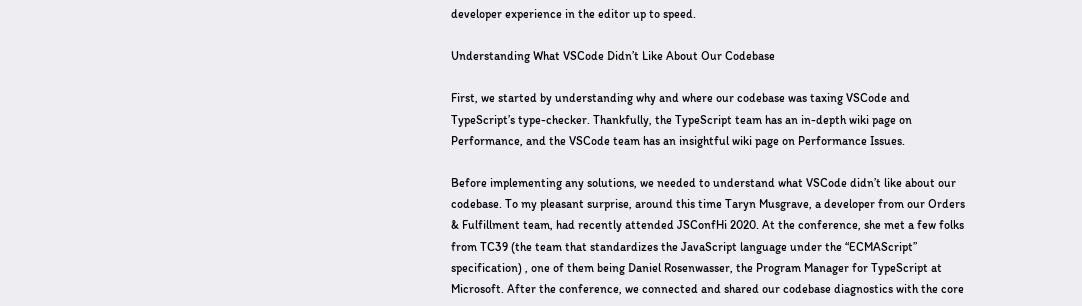developer experience in the editor up to speed.

Understanding What VSCode Didn’t Like About Our Codebase

First, we started by understanding why and where our codebase was taxing VSCode and TypeScript’s type-checker. Thankfully, the TypeScript team has an in-depth wiki page on Performance, and the VSCode team has an insightful wiki page on Performance Issues.

Before implementing any solutions, we needed to understand what VSCode didn’t like about our codebase. To my pleasant surprise, around this time Taryn Musgrave, a developer from our Orders & Fulfillment team, had recently attended JSConfHi 2020. At the conference, she met a few folks from TC39 (the team that standardizes the JavaScript language under the “ECMAScript” specification) , one of them being Daniel Rosenwasser, the Program Manager for TypeScript at Microsoft. After the conference, we connected and shared our codebase diagnostics with the core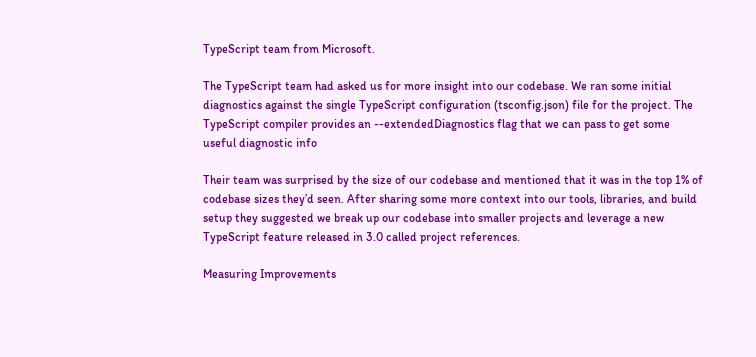TypeScript team from Microsoft.

The TypeScript team had asked us for more insight into our codebase. We ran some initial diagnostics against the single TypeScript configuration (tsconfig.json) file for the project. The TypeScript compiler provides an --extendedDiagnostics flag that we can pass to get some useful diagnostic info

Their team was surprised by the size of our codebase and mentioned that it was in the top 1% of codebase sizes they’d seen. After sharing some more context into our tools, libraries, and build setup they suggested we break up our codebase into smaller projects and leverage a new TypeScript feature released in 3.0 called project references.

Measuring Improvements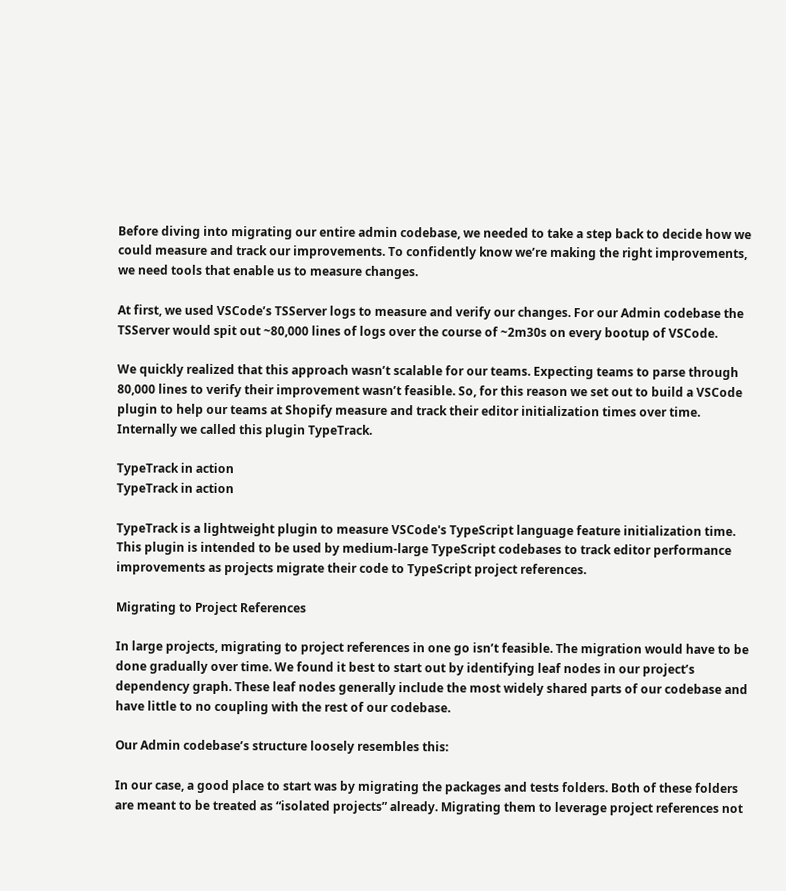Before diving into migrating our entire admin codebase, we needed to take a step back to decide how we could measure and track our improvements. To confidently know we’re making the right improvements, we need tools that enable us to measure changes.

At first, we used VSCode’s TSServer logs to measure and verify our changes. For our Admin codebase the TSServer would spit out ~80,000 lines of logs over the course of ~2m30s on every bootup of VSCode.

We quickly realized that this approach wasn’t scalable for our teams. Expecting teams to parse through 80,000 lines to verify their improvement wasn’t feasible. So, for this reason we set out to build a VSCode plugin to help our teams at Shopify measure and track their editor initialization times over time. Internally we called this plugin TypeTrack.

TypeTrack in action
TypeTrack in action

TypeTrack is a lightweight plugin to measure VSCode's TypeScript language feature initialization time. This plugin is intended to be used by medium-large TypeScript codebases to track editor performance improvements as projects migrate their code to TypeScript project references.

Migrating to Project References

In large projects, migrating to project references in one go isn’t feasible. The migration would have to be done gradually over time. We found it best to start out by identifying leaf nodes in our project’s dependency graph. These leaf nodes generally include the most widely shared parts of our codebase and have little to no coupling with the rest of our codebase.

Our Admin codebase’s structure loosely resembles this:

In our case, a good place to start was by migrating the packages and tests folders. Both of these folders are meant to be treated as “isolated projects” already. Migrating them to leverage project references not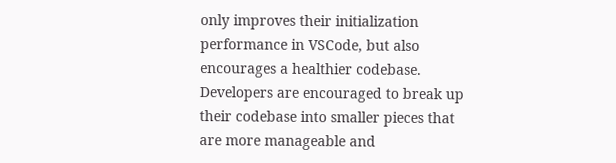only improves their initialization performance in VSCode, but also encourages a healthier codebase. Developers are encouraged to break up their codebase into smaller pieces that are more manageable and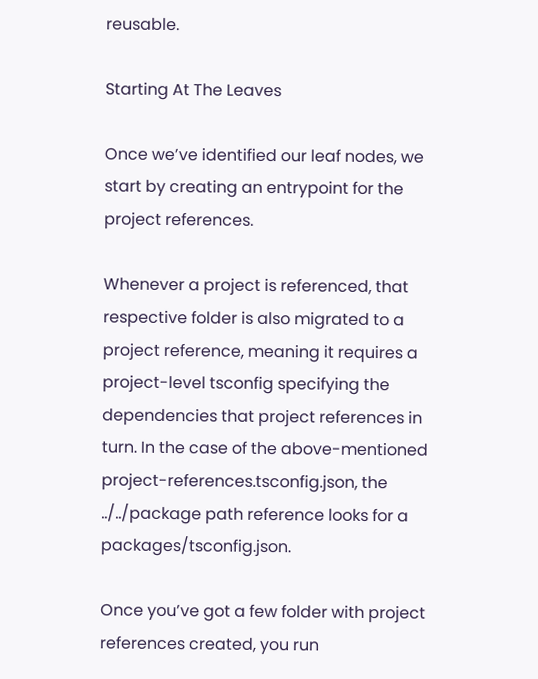reusable.

Starting At The Leaves

Once we’ve identified our leaf nodes, we start by creating an entrypoint for the project references.

Whenever a project is referenced, that respective folder is also migrated to a project reference, meaning it requires a project-level tsconfig specifying the dependencies that project references in turn. In the case of the above-mentioned project-references.tsconfig.json, the ../../package path reference looks for a packages/tsconfig.json.

Once you’ve got a few folder with project references created, you run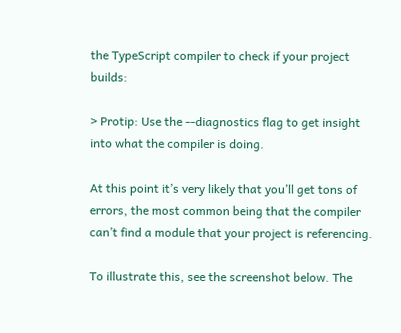the TypeScript compiler to check if your project builds:

> Protip: Use the --diagnostics flag to get insight into what the compiler is doing.

At this point it’s very likely that you’ll get tons of errors, the most common being that the compiler can’t find a module that your project is referencing.

To illustrate this, see the screenshot below. The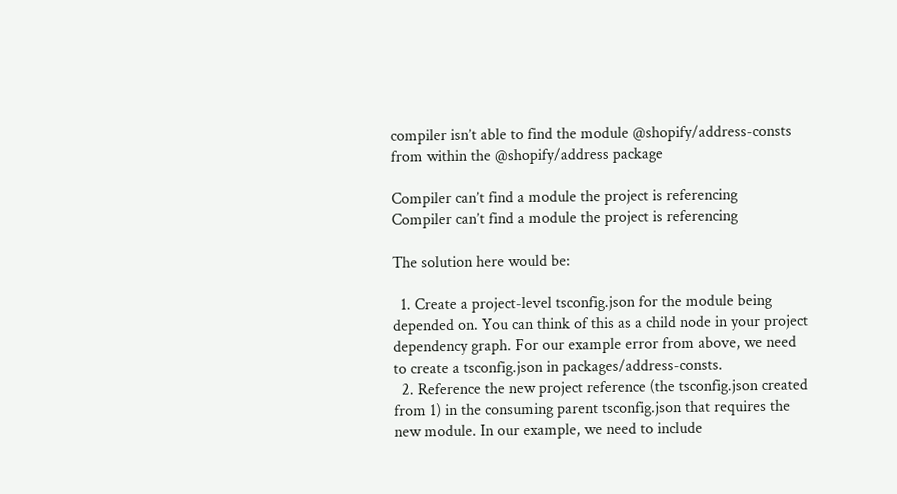compiler isn’t able to find the module @shopify/address-consts from within the @shopify/address package

Compiler can’t find a module the project is referencing
Compiler can’t find a module the project is referencing

The solution here would be:

  1. Create a project-level tsconfig.json for the module being depended on. You can think of this as a child node in your project dependency graph. For our example error from above, we need to create a tsconfig.json in packages/address-consts.
  2. Reference the new project reference (the tsconfig.json created from 1) in the consuming parent tsconfig.json that requires the new module. In our example, we need to include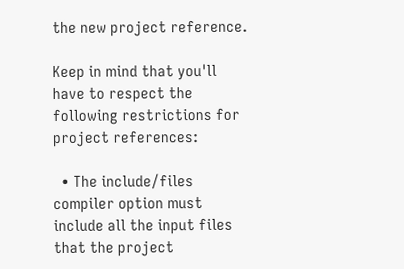the new project reference.

Keep in mind that you'll have to respect the following restrictions for project references:

  • The include/files compiler option must include all the input files that the project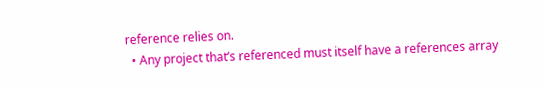reference relies on.
  • Any project that’s referenced must itself have a references array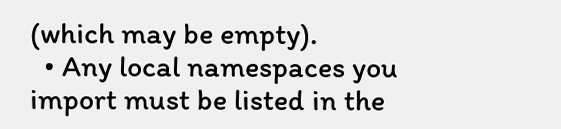(which may be empty).
  • Any local namespaces you import must be listed in the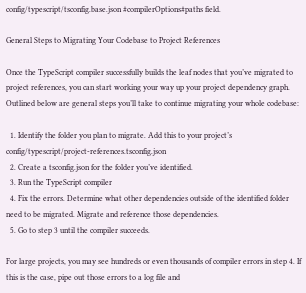config/typescript/tsconfig.base.json #compilerOptions#paths field.

General Steps to Migrating Your Codebase to Project References

Once the TypeScript compiler successfully builds the leaf nodes that you’ve migrated to project references, you can start working your way up your project dependency graph. Outlined below are general steps you’ll take to continue migrating your whole codebase:

  1. Identify the folder you plan to migrate. Add this to your project’s config/typescript/project-references.tsconfig.json
  2. Create a tsconfig.json for the folder you’ve identified.
  3. Run the TypeScript compiler
  4. Fix the errors. Determine what other dependencies outside of the identified folder need to be migrated. Migrate and reference those dependencies.
  5. Go to step 3 until the compiler succeeds.

For large projects, you may see hundreds or even thousands of compiler errors in step 4. If this is the case, pipe out those errors to a log file and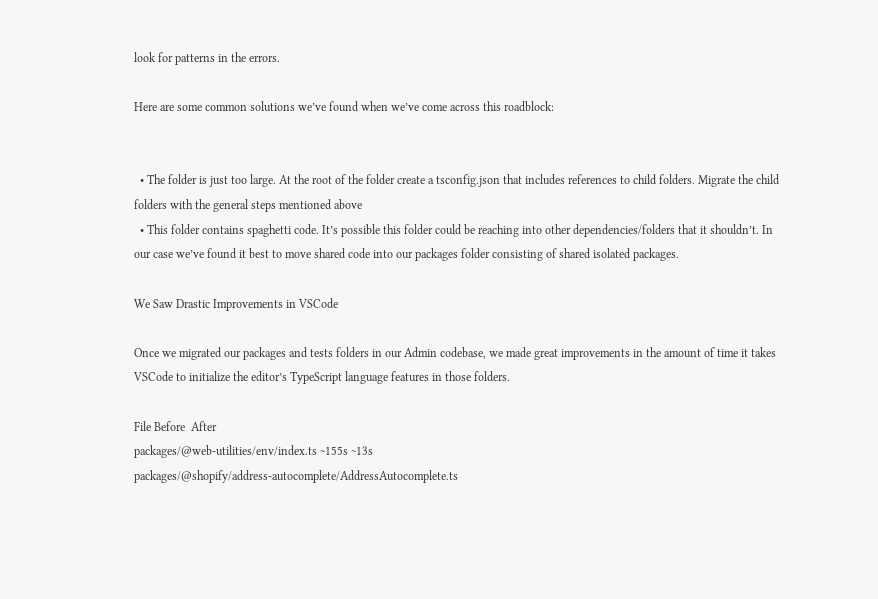look for patterns in the errors.

Here are some common solutions we’ve found when we’ve come across this roadblock:


  • The folder is just too large. At the root of the folder create a tsconfig.json that includes references to child folders. Migrate the child folders with the general steps mentioned above
  • This folder contains spaghetti code. It’s possible this folder could be reaching into other dependencies/folders that it shouldn’t. In our case we’ve found it best to move shared code into our packages folder consisting of shared isolated packages.

We Saw Drastic Improvements in VSCode

Once we migrated our packages and tests folders in our Admin codebase, we made great improvements in the amount of time it takes VSCode to initialize the editor’s TypeScript language features in those folders.

File Before  After
packages/@web-utilities/env/index.ts ~155s ~13s
packages/@shopify/address-autocomplete/AddressAutocomplete.ts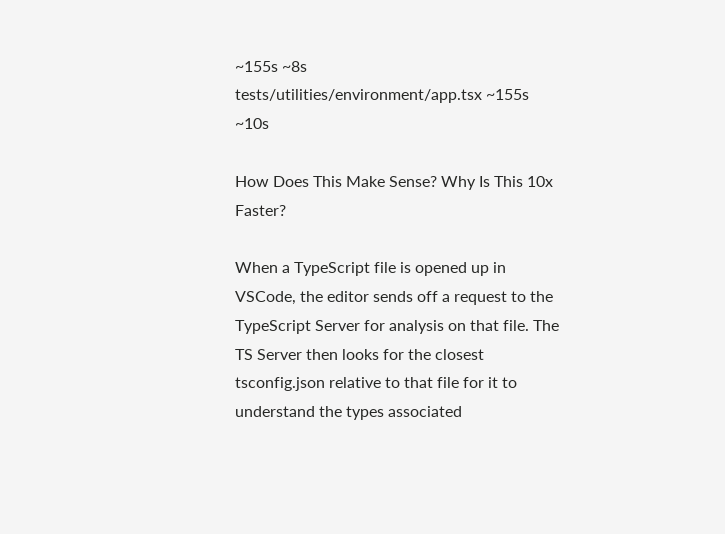~155s ~8s
tests/utilities/environment/app.tsx ~155s ~10s

How Does This Make Sense? Why Is This 10x Faster?

When a TypeScript file is opened up in VSCode, the editor sends off a request to the TypeScript Server for analysis on that file. The TS Server then looks for the closest tsconfig.json relative to that file for it to understand the types associated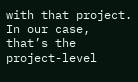with that project. In our case, that’s the project-level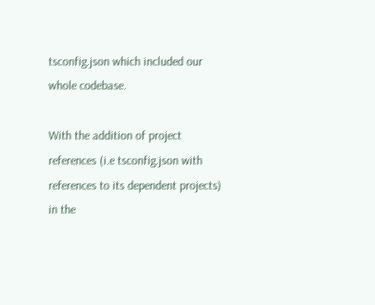tsconfig.json which included our whole codebase.

With the addition of project references (i.e tsconfig.json with references to its dependent projects) in the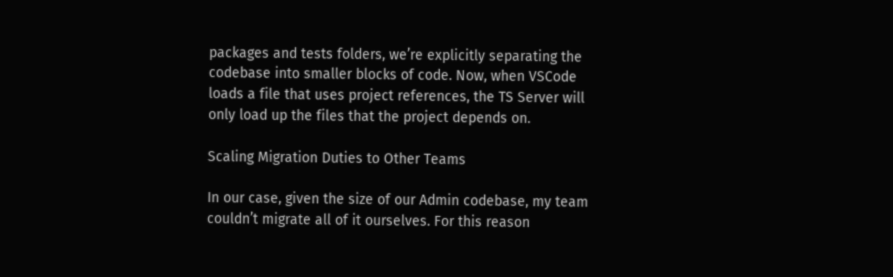packages and tests folders, we’re explicitly separating the codebase into smaller blocks of code. Now, when VSCode loads a file that uses project references, the TS Server will only load up the files that the project depends on.

Scaling Migration Duties to Other Teams

In our case, given the size of our Admin codebase, my team couldn’t migrate all of it ourselves. For this reason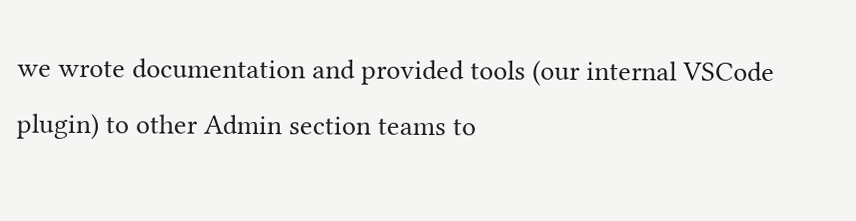we wrote documentation and provided tools (our internal VSCode plugin) to other Admin section teams to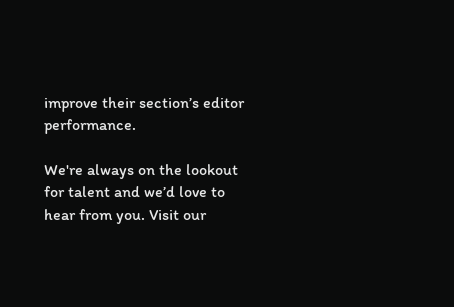improve their section’s editor performance.

We're always on the lookout for talent and we’d love to hear from you. Visit our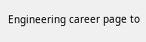Engineering career page to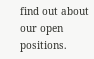find out about our open positions.